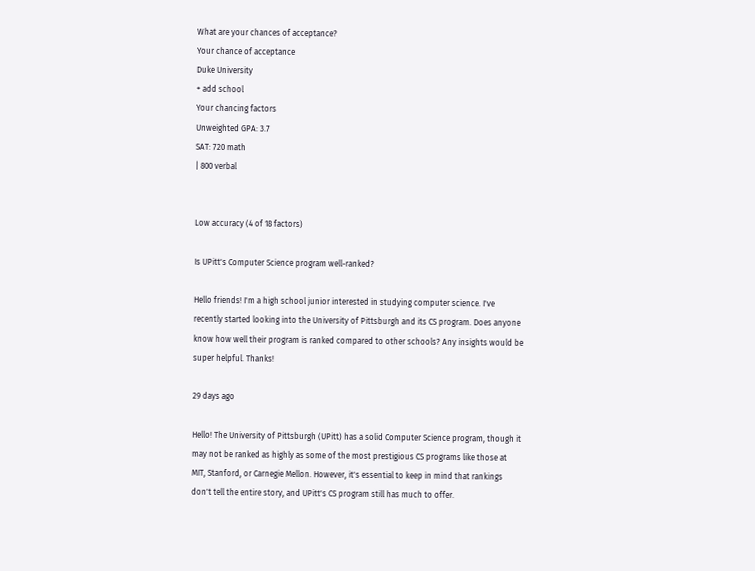What are your chances of acceptance?
Your chance of acceptance
Duke University
+ add school
Your chancing factors
Unweighted GPA: 3.7
SAT: 720 math
| 800 verbal


Low accuracy (4 of 18 factors)

Is UPitt's Computer Science program well-ranked?

Hello friends! I'm a high school junior interested in studying computer science. I've recently started looking into the University of Pittsburgh and its CS program. Does anyone know how well their program is ranked compared to other schools? Any insights would be super helpful. Thanks!

29 days ago

Hello! The University of Pittsburgh (UPitt) has a solid Computer Science program, though it may not be ranked as highly as some of the most prestigious CS programs like those at MIT, Stanford, or Carnegie Mellon. However, it's essential to keep in mind that rankings don't tell the entire story, and UPitt's CS program still has much to offer.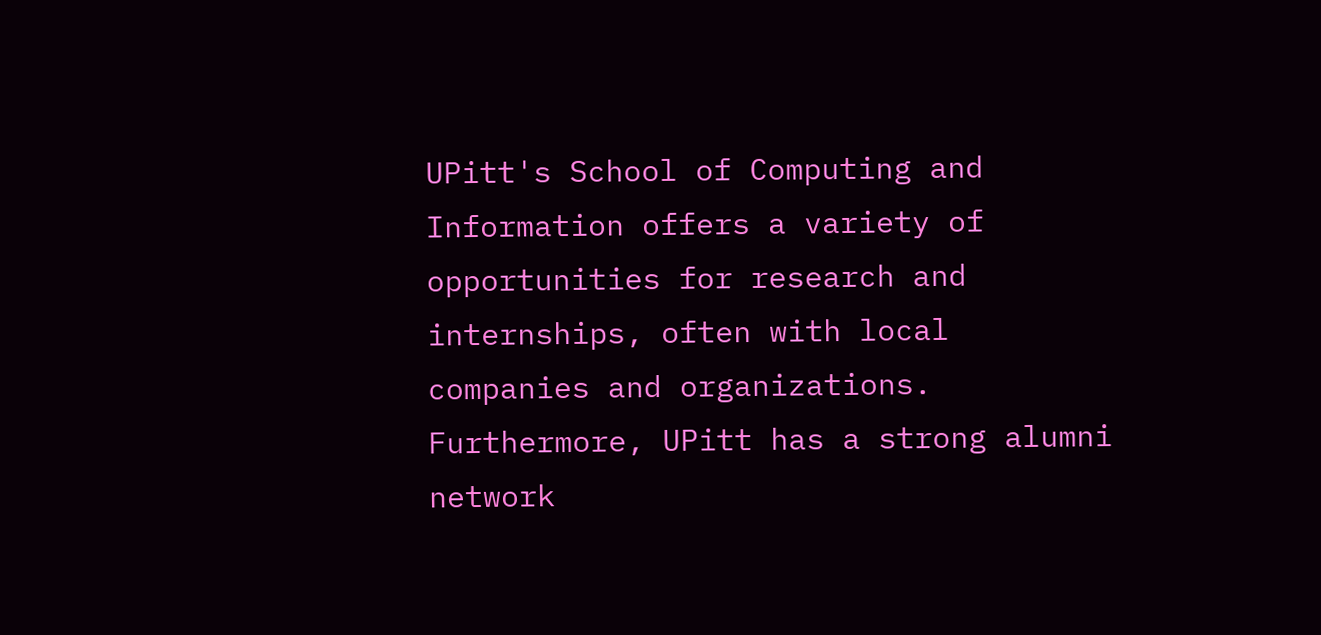UPitt's School of Computing and Information offers a variety of opportunities for research and internships, often with local companies and organizations. Furthermore, UPitt has a strong alumni network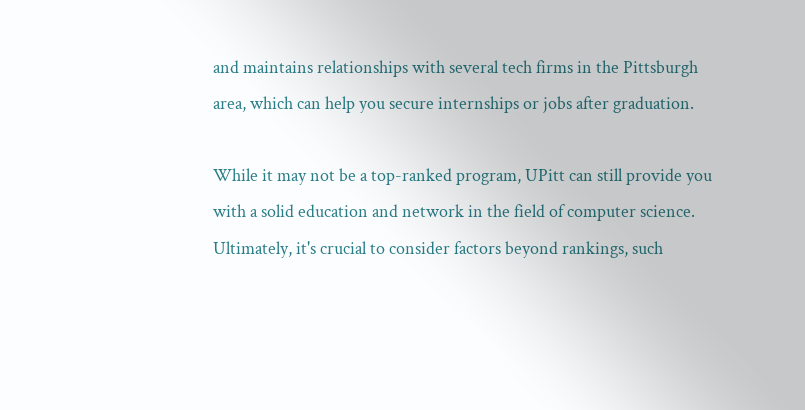and maintains relationships with several tech firms in the Pittsburgh area, which can help you secure internships or jobs after graduation.

While it may not be a top-ranked program, UPitt can still provide you with a solid education and network in the field of computer science. Ultimately, it's crucial to consider factors beyond rankings, such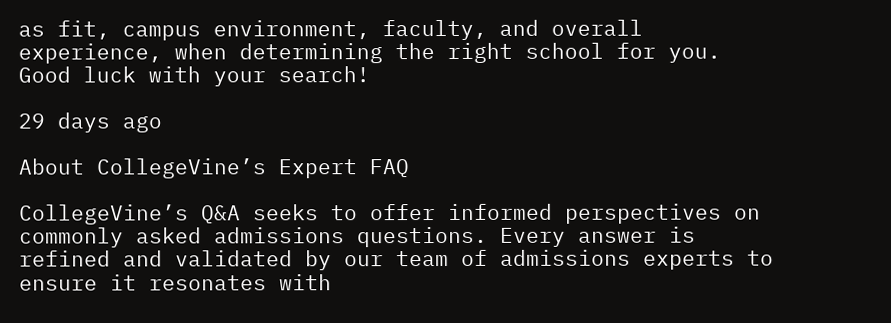as fit, campus environment, faculty, and overall experience, when determining the right school for you. Good luck with your search!

29 days ago

About CollegeVine’s Expert FAQ

CollegeVine’s Q&A seeks to offer informed perspectives on commonly asked admissions questions. Every answer is refined and validated by our team of admissions experts to ensure it resonates with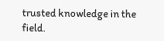trusted knowledge in the field.